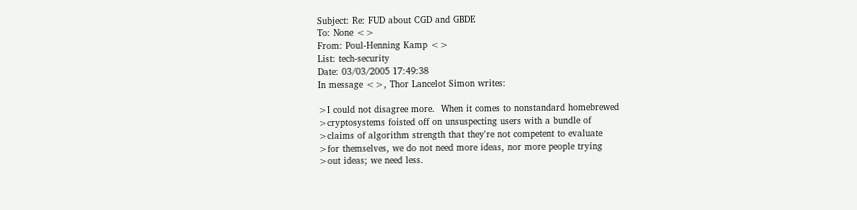Subject: Re: FUD about CGD and GBDE
To: None <>
From: Poul-Henning Kamp <>
List: tech-security
Date: 03/03/2005 17:49:38
In message <>, Thor Lancelot Simon writes:

>I could not disagree more.  When it comes to nonstandard homebrewed
>cryptosystems foisted off on unsuspecting users with a bundle of
>claims of algorithm strength that they're not competent to evaluate
>for themselves, we do not need more ideas, nor more people trying
>out ideas; we need less.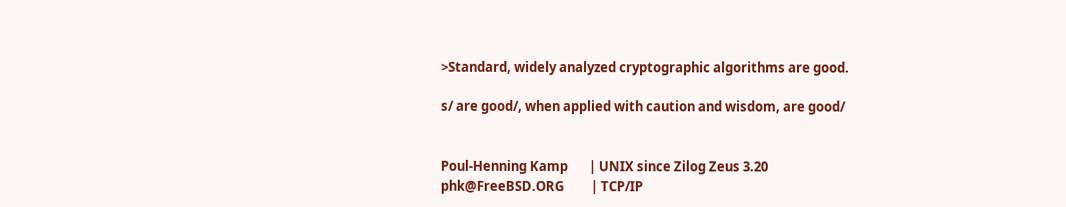>Standard, widely analyzed cryptographic algorithms are good.

s/ are good/, when applied with caution and wisdom, are good/


Poul-Henning Kamp       | UNIX since Zilog Zeus 3.20
phk@FreeBSD.ORG         | TCP/IP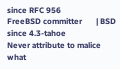since RFC 956
FreeBSD committer       | BSD since 4.3-tahoe
Never attribute to malice what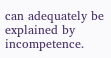can adequately be explained by incompetence.